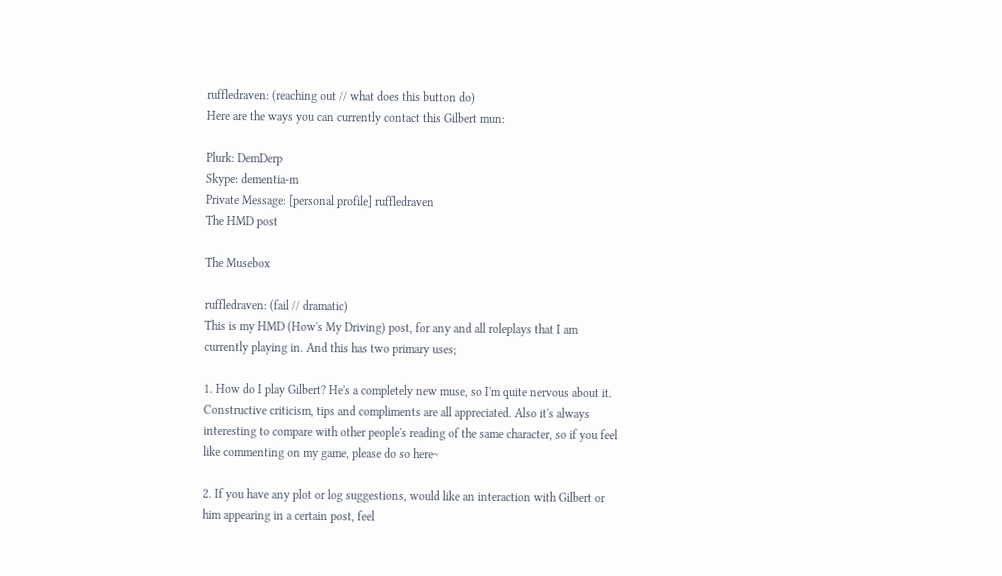ruffledraven: (reaching out // what does this button do)
Here are the ways you can currently contact this Gilbert mun:

Plurk: DemDerp
Skype: dementia-m
Private Message: [personal profile] ruffledraven
The HMD post

The Musebox

ruffledraven: (fail // dramatic)
This is my HMD (How's My Driving) post, for any and all roleplays that I am currently playing in. And this has two primary uses;

1. How do I play Gilbert? He's a completely new muse, so I'm quite nervous about it. Constructive criticism, tips and compliments are all appreciated. Also it's always interesting to compare with other people's reading of the same character, so if you feel like commenting on my game, please do so here~

2. If you have any plot or log suggestions, would like an interaction with Gilbert or him appearing in a certain post, feel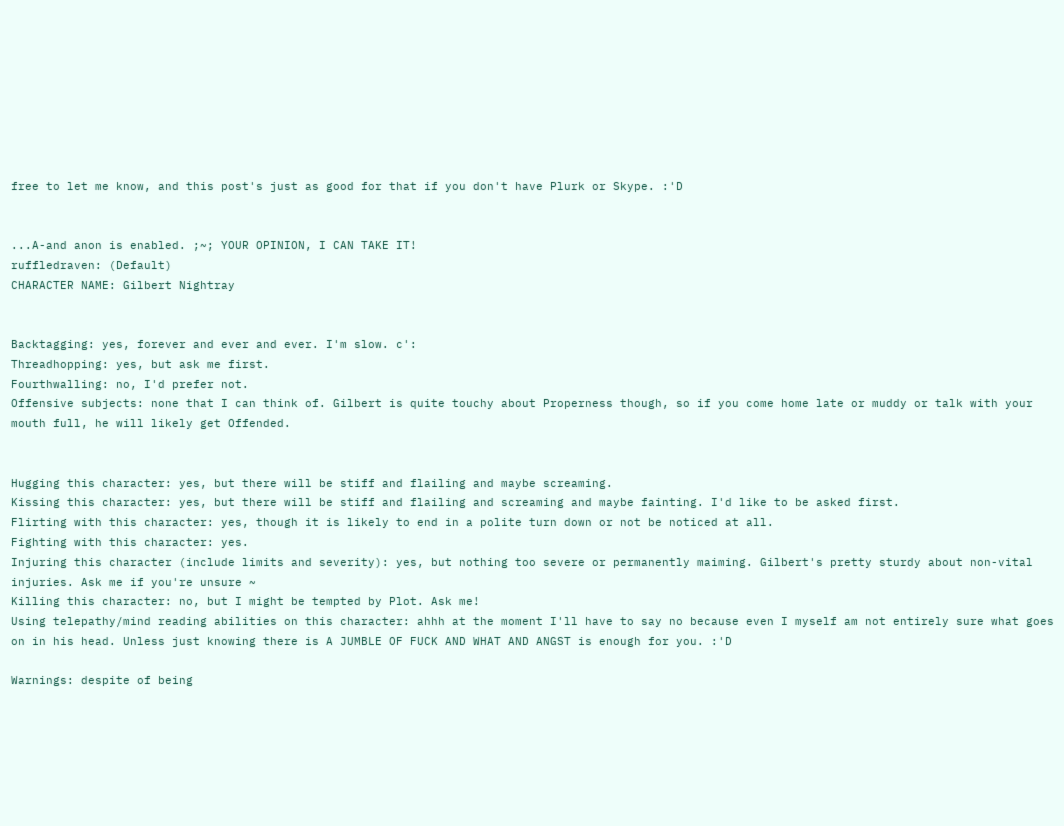free to let me know, and this post's just as good for that if you don't have Plurk or Skype. :'D


...A-and anon is enabled. ;~; YOUR OPINION, I CAN TAKE IT!
ruffledraven: (Default)
CHARACTER NAME: Gilbert Nightray


Backtagging: yes, forever and ever and ever. I'm slow. c':
Threadhopping: yes, but ask me first.
Fourthwalling: no, I'd prefer not.
Offensive subjects: none that I can think of. Gilbert is quite touchy about Properness though, so if you come home late or muddy or talk with your mouth full, he will likely get Offended.


Hugging this character: yes, but there will be stiff and flailing and maybe screaming.
Kissing this character: yes, but there will be stiff and flailing and screaming and maybe fainting. I'd like to be asked first.
Flirting with this character: yes, though it is likely to end in a polite turn down or not be noticed at all.
Fighting with this character: yes.
Injuring this character (include limits and severity): yes, but nothing too severe or permanently maiming. Gilbert's pretty sturdy about non-vital injuries. Ask me if you're unsure ~
Killing this character: no, but I might be tempted by Plot. Ask me!
Using telepathy/mind reading abilities on this character: ahhh at the moment I'll have to say no because even I myself am not entirely sure what goes on in his head. Unless just knowing there is A JUMBLE OF FUCK AND WHAT AND ANGST is enough for you. :'D

Warnings: despite of being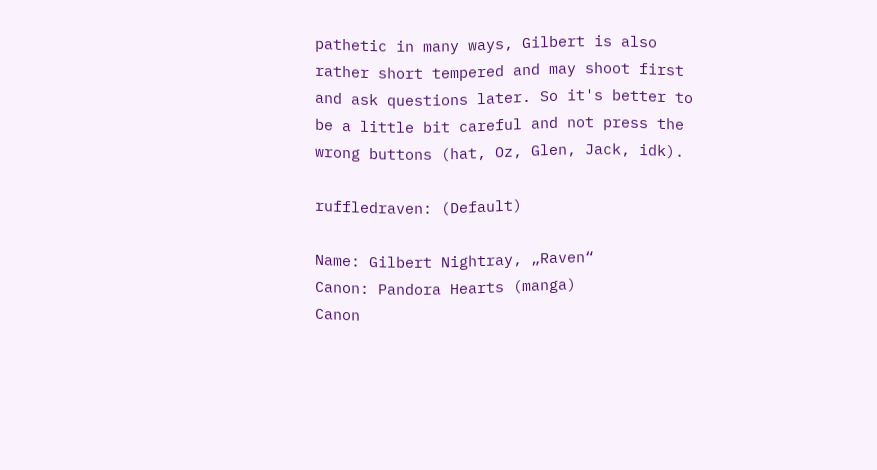pathetic in many ways, Gilbert is also rather short tempered and may shoot first and ask questions later. So it's better to be a little bit careful and not press the wrong buttons (hat, Oz, Glen, Jack, idk).

ruffledraven: (Default)

Name: Gilbert Nightray, „Raven“
Canon: Pandora Hearts (manga)
Canon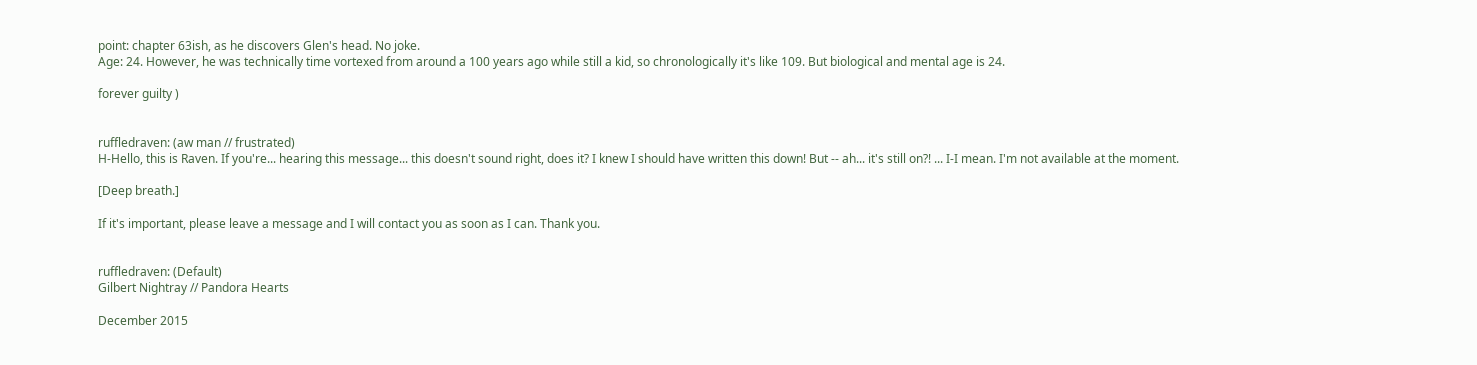point: chapter 63ish, as he discovers Glen's head. No joke.
Age: 24. However, he was technically time vortexed from around a 100 years ago while still a kid, so chronologically it's like 109. But biological and mental age is 24.

forever guilty )


ruffledraven: (aw man // frustrated)
H-Hello, this is Raven. If you're... hearing this message... this doesn't sound right, does it? I knew I should have written this down! But -- ah... it's still on?! ... I-I mean. I'm not available at the moment.

[Deep breath.]

If it's important, please leave a message and I will contact you as soon as I can. Thank you.


ruffledraven: (Default)
Gilbert Nightray // Pandora Hearts

December 2015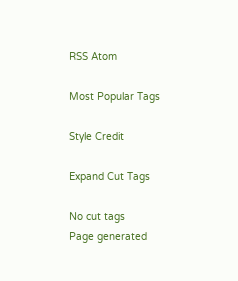RSS Atom

Most Popular Tags

Style Credit

Expand Cut Tags

No cut tags
Page generated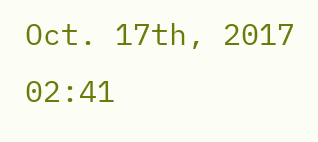Oct. 17th, 2017 02:41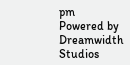pm
Powered by Dreamwidth Studios